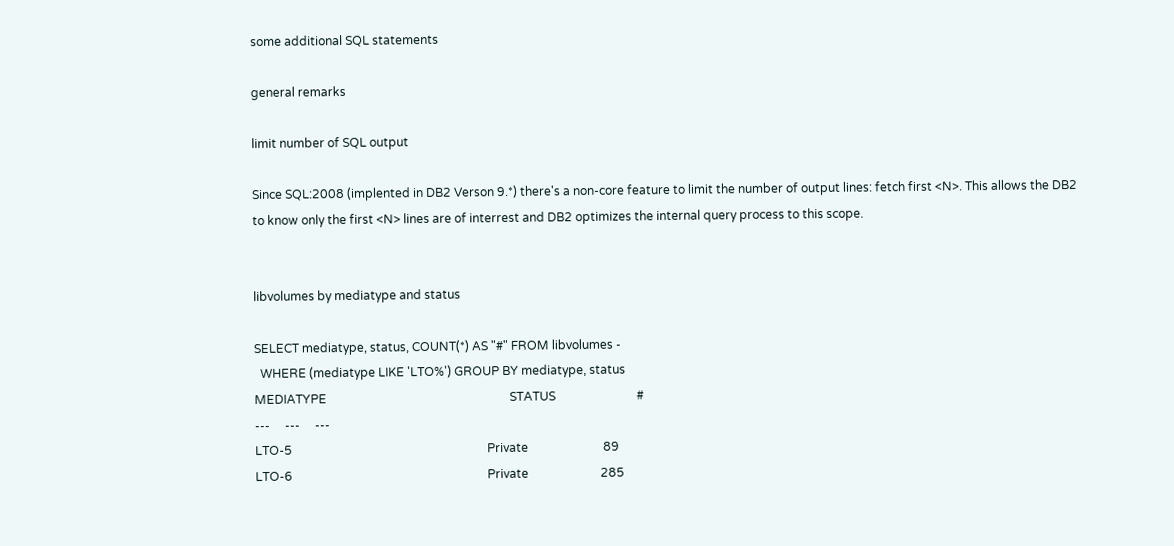some additional SQL statements

general remarks

limit number of SQL output

Since SQL:2008 (implented in DB2 Verson 9.*) there's a non-core feature to limit the number of output lines: fetch first <N>. This allows the DB2 to know only the first <N> lines are of interrest and DB2 optimizes the internal query process to this scope.


libvolumes by mediatype and status

SELECT mediatype, status, COUNT(*) AS "#" FROM libvolumes -
  WHERE (mediatype LIKE 'LTO%') GROUP BY mediatype, status
MEDIATYPE                                                             STATUS                           #
---     ---     ---
LTO-5                                                                 Private                         89
LTO-6                                                                 Private                        285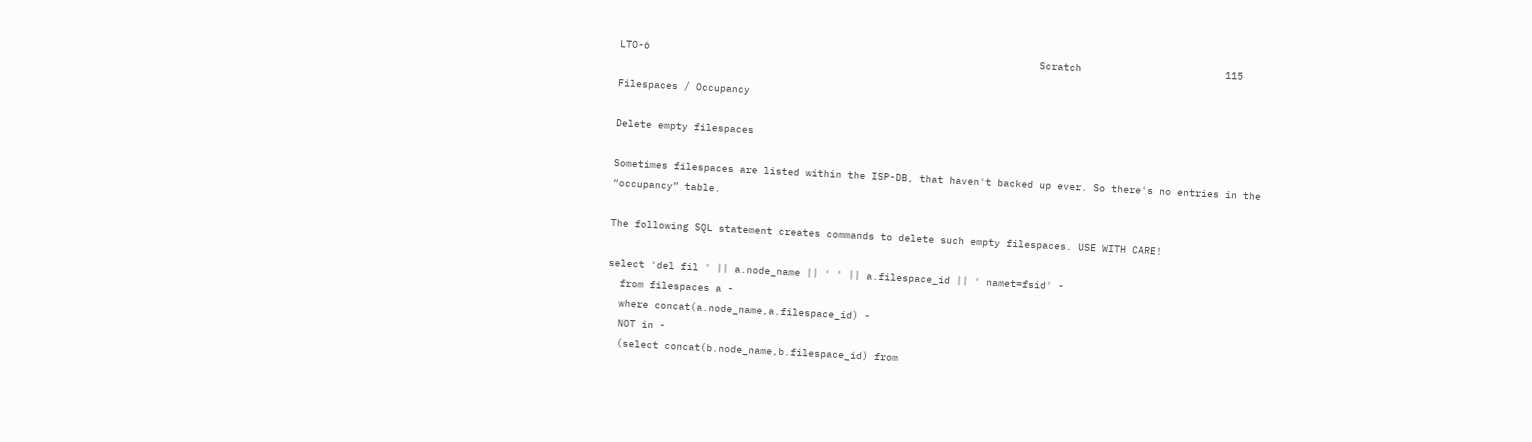LTO-6                                                                 Scratch                        115

Filespaces / Occupancy

Delete empty filespaces

Sometimes filespaces are listed within the ISP-DB, that haven't backed up ever. So there's no entries in the “occupancy” table.

The following SQL statement creates commands to delete such empty filespaces. USE WITH CARE!

select 'del fil ' || a.node_name || ' ' || a.filespace_id || ' namet=fsid' -
  from filespaces a -
  where concat(a.node_name,a.filespace_id) -
  NOT in -
  (select concat(b.node_name,b.filespace_id) from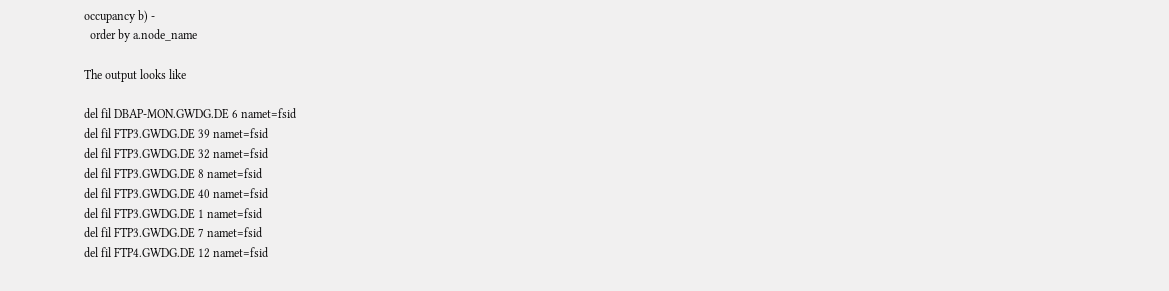occupancy b) -
  order by a.node_name

The output looks like

del fil DBAP-MON.GWDG.DE 6 namet=fsid
del fil FTP3.GWDG.DE 39 namet=fsid
del fil FTP3.GWDG.DE 32 namet=fsid
del fil FTP3.GWDG.DE 8 namet=fsid
del fil FTP3.GWDG.DE 40 namet=fsid
del fil FTP3.GWDG.DE 1 namet=fsid
del fil FTP3.GWDG.DE 7 namet=fsid
del fil FTP4.GWDG.DE 12 namet=fsid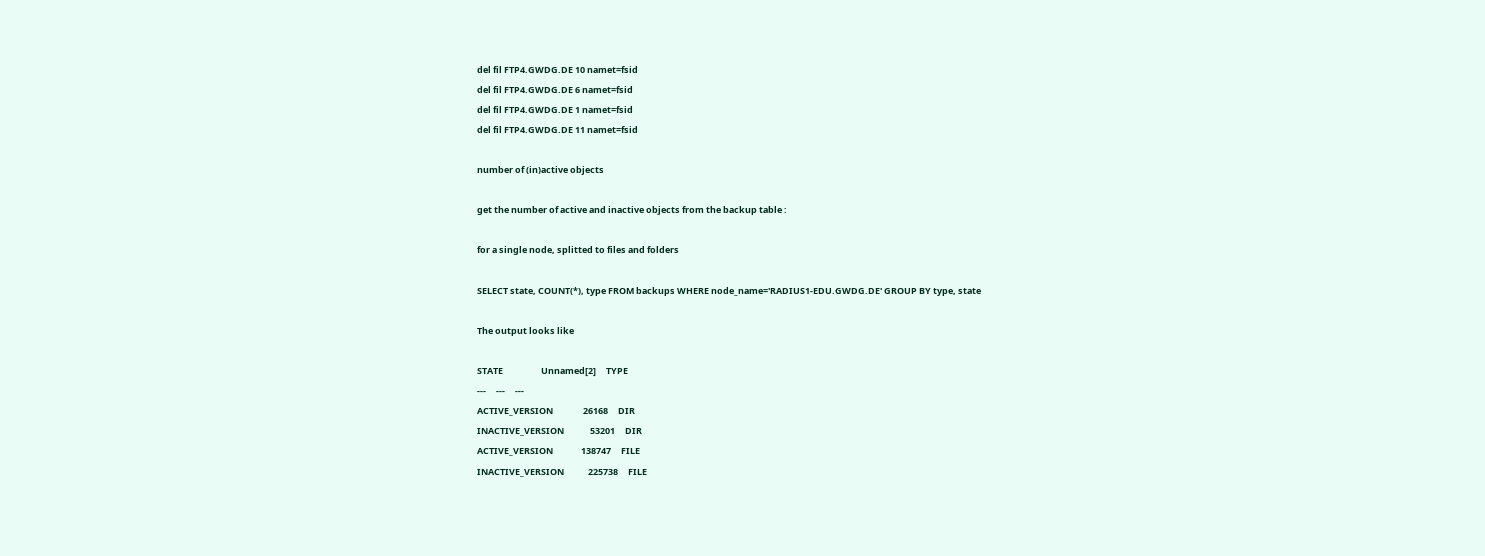del fil FTP4.GWDG.DE 10 namet=fsid
del fil FTP4.GWDG.DE 6 namet=fsid
del fil FTP4.GWDG.DE 1 namet=fsid
del fil FTP4.GWDG.DE 11 namet=fsid

number of (in)active objects

get the number of active and inactive objects from the backup table :

for a single node, splitted to files and folders

SELECT state, COUNT(*), type FROM backups WHERE node_name='RADIUS1-EDU.GWDG.DE' GROUP BY type, state

The output looks like

STATE                   Unnamed[2]     TYPE
---     ---     ---
ACTIVE_VERSION               26168     DIR
INACTIVE_VERSION             53201     DIR
ACTIVE_VERSION              138747     FILE
INACTIVE_VERSION            225738     FILE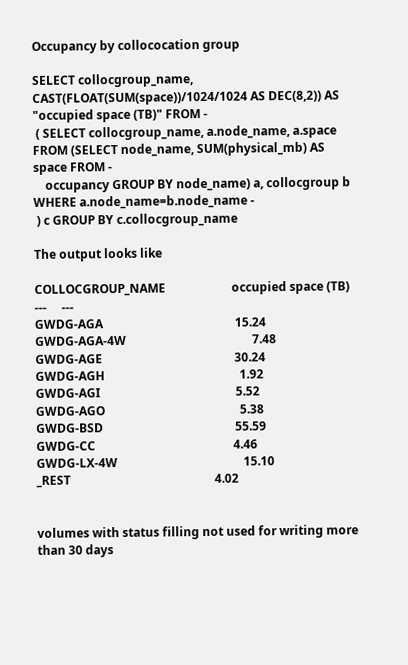Occupancy by collococation group

SELECT collocgroup_name, CAST(FLOAT(SUM(space))/1024/1024 AS DEC(8,2)) AS "occupied space (TB)" FROM -
 ( SELECT collocgroup_name, a.node_name, a.space FROM (SELECT node_name, SUM(physical_mb) AS space FROM -
    occupancy GROUP BY node_name) a, collocgroup b WHERE a.node_name=b.node_name -
 ) c GROUP BY c.collocgroup_name

The output looks like

COLLOCGROUP_NAME                      occupied space (TB)
---     ---
GWDG-AGA                                            15.24
GWDG-AGA-4W                                          7.48
GWDG-AGE                                            30.24
GWDG-AGH                                             1.92
GWDG-AGI                                             5.52
GWDG-AGO                                             5.38
GWDG-BSD                                            55.59
GWDG-CC                                              4.46
GWDG-LX-4W                                          15.10
_REST                                                4.02


volumes with status filling not used for writing more than 30 days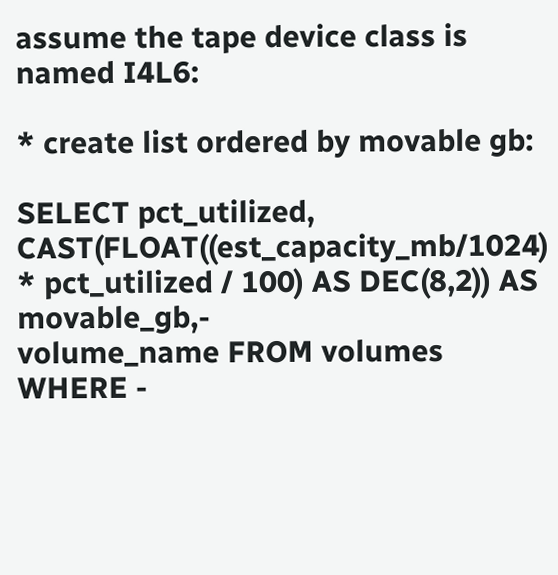assume the tape device class is named I4L6:

* create list ordered by movable gb:

SELECT pct_utilized, CAST(FLOAT((est_capacity_mb/1024) * pct_utilized / 100) AS DEC(8,2)) AS movable_gb,-
volume_name FROM volumes WHERE -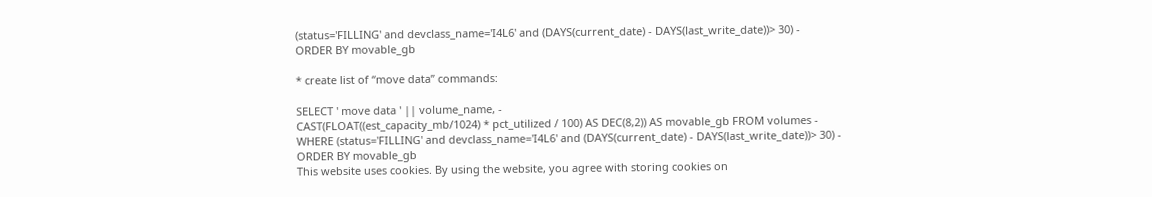(status='FILLING' and devclass_name='I4L6' and (DAYS(current_date) - DAYS(last_write_date))> 30) -
ORDER BY movable_gb

* create list of “move data” commands:

SELECT ' move data ' || volume_name, -
CAST(FLOAT((est_capacity_mb/1024) * pct_utilized / 100) AS DEC(8,2)) AS movable_gb FROM volumes -
WHERE (status='FILLING' and devclass_name='I4L6' and (DAYS(current_date) - DAYS(last_write_date))> 30) -
ORDER BY movable_gb
This website uses cookies. By using the website, you agree with storing cookies on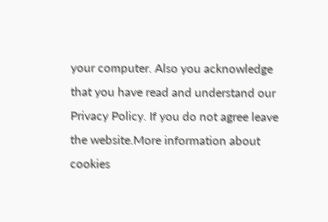your computer. Also you acknowledge that you have read and understand our Privacy Policy. If you do not agree leave the website.More information about cookies